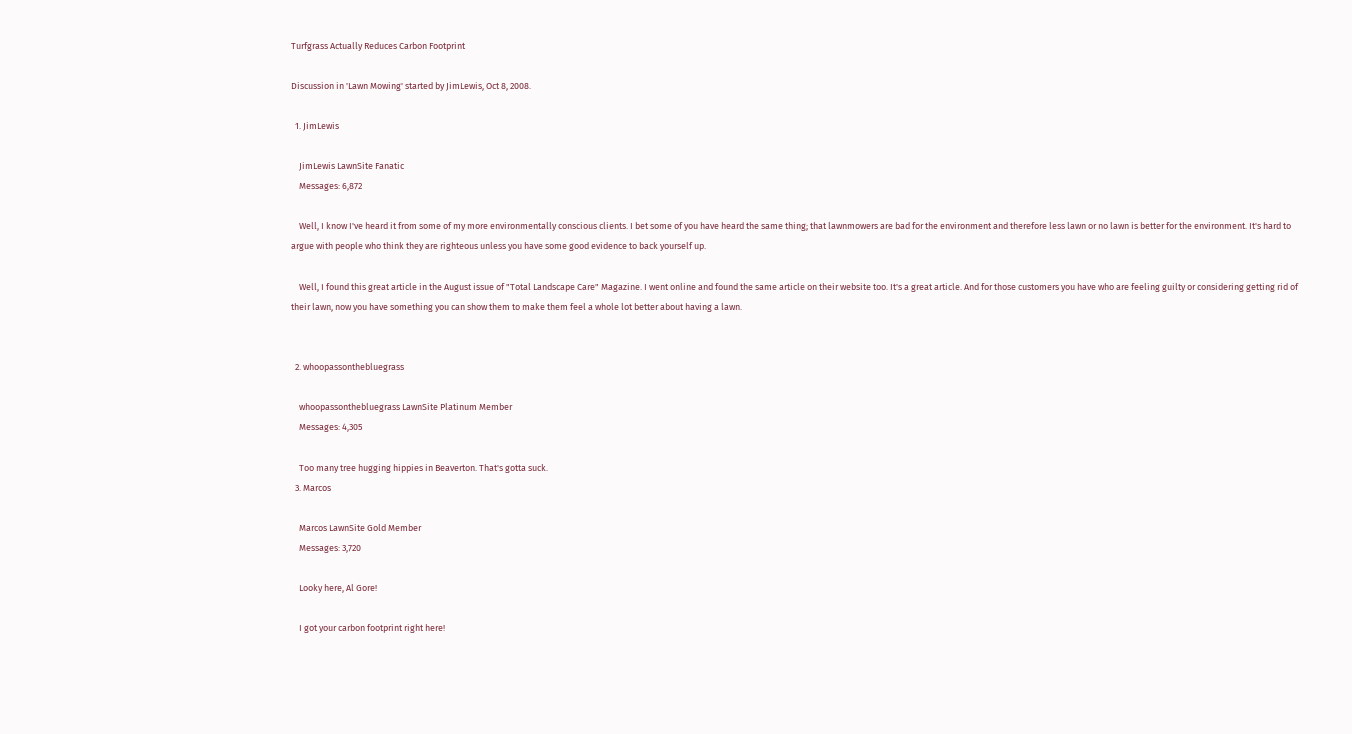Turfgrass Actually Reduces Carbon Footprint

Discussion in 'Lawn Mowing' started by JimLewis, Oct 8, 2008.

  1. JimLewis

    JimLewis LawnSite Fanatic
    Messages: 6,872

    Well, I know I've heard it from some of my more environmentally conscious clients. I bet some of you have heard the same thing; that lawnmowers are bad for the environment and therefore less lawn or no lawn is better for the environment. It's hard to argue with people who think they are righteous unless you have some good evidence to back yourself up.

    Well, I found this great article in the August issue of "Total Landscape Care" Magazine. I went online and found the same article on their website too. It's a great article. And for those customers you have who are feeling guilty or considering getting rid of their lawn, now you have something you can show them to make them feel a whole lot better about having a lawn.


  2. whoopassonthebluegrass

    whoopassonthebluegrass LawnSite Platinum Member
    Messages: 4,305

    Too many tree hugging hippies in Beaverton. That's gotta suck.
  3. Marcos

    Marcos LawnSite Gold Member
    Messages: 3,720

    Looky here, Al Gore!

    I got your carbon footprint right here!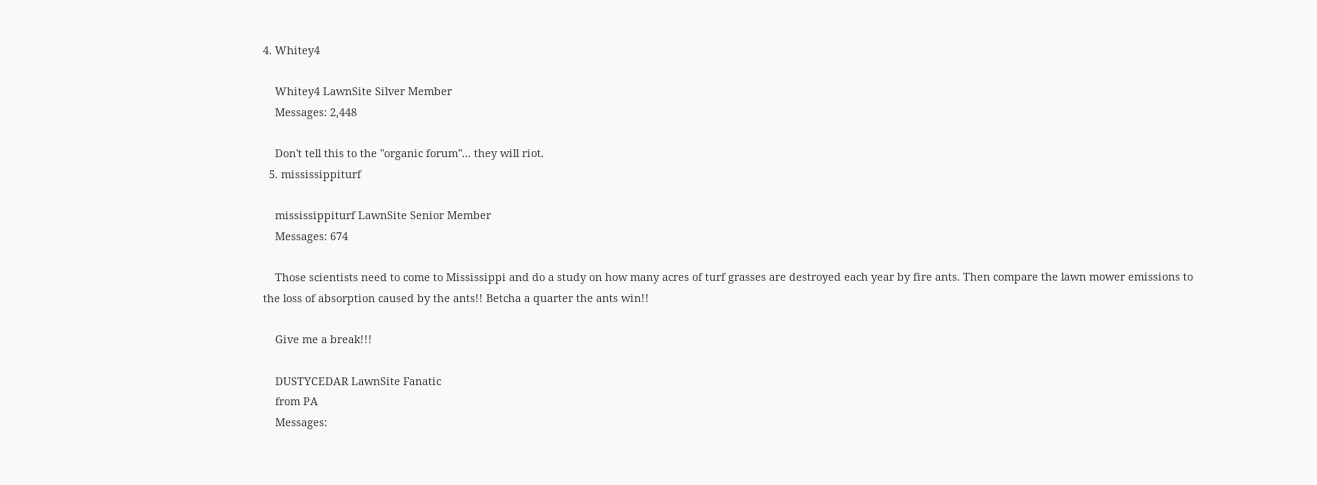4. Whitey4

    Whitey4 LawnSite Silver Member
    Messages: 2,448

    Don't tell this to the "organic forum"... they will riot.
  5. mississippiturf

    mississippiturf LawnSite Senior Member
    Messages: 674

    Those scientists need to come to Mississippi and do a study on how many acres of turf grasses are destroyed each year by fire ants. Then compare the lawn mower emissions to the loss of absorption caused by the ants!! Betcha a quarter the ants win!!

    Give me a break!!!

    DUSTYCEDAR LawnSite Fanatic
    from PA
    Messages: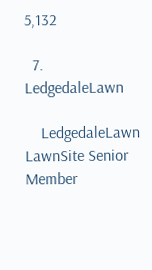5,132

  7. LedgedaleLawn

    LedgedaleLawn LawnSite Senior Member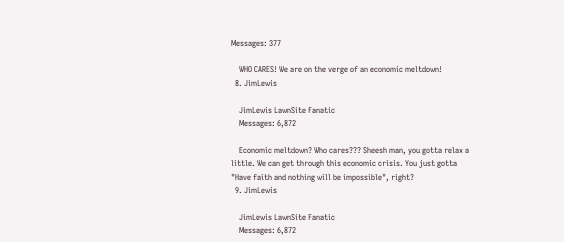Messages: 377

    WHO CARES! We are on the verge of an economic meltdown!
  8. JimLewis

    JimLewis LawnSite Fanatic
    Messages: 6,872

    Economic meltdown? Who cares??? Sheesh man, you gotta relax a little. We can get through this economic crisis. You just gotta "Have faith and nothing will be impossible", right?
  9. JimLewis

    JimLewis LawnSite Fanatic
    Messages: 6,872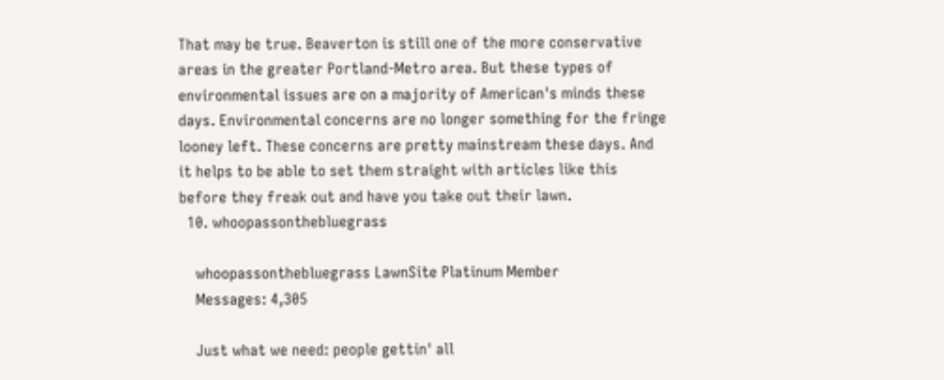That may be true. Beaverton is still one of the more conservative areas in the greater Portland-Metro area. But these types of environmental issues are on a majority of American's minds these days. Environmental concerns are no longer something for the fringe looney left. These concerns are pretty mainstream these days. And it helps to be able to set them straight with articles like this before they freak out and have you take out their lawn.
  10. whoopassonthebluegrass

    whoopassonthebluegrass LawnSite Platinum Member
    Messages: 4,305

    Just what we need: people gettin' all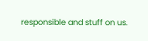responsible and stuff on us.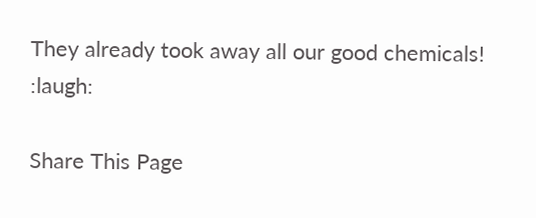They already took away all our good chemicals! :laugh:

Share This Page